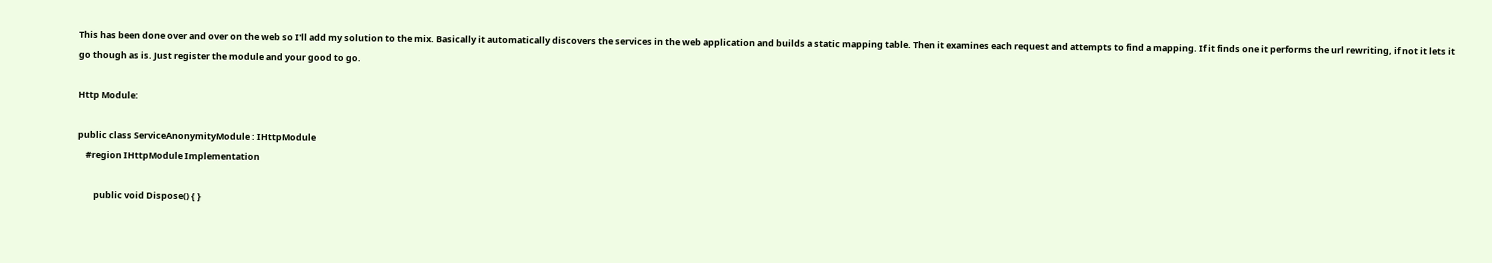This has been done over and over on the web so I'll add my solution to the mix. Basically it automatically discovers the services in the web application and builds a static mapping table. Then it examines each request and attempts to find a mapping. If it finds one it performs the url rewriting, if not it lets it go though as is. Just register the module and your good to go.

Http Module:

public class ServiceAnonymityModule : IHttpModule
    #region IHttpModule Implementation

        public void Dispose() { }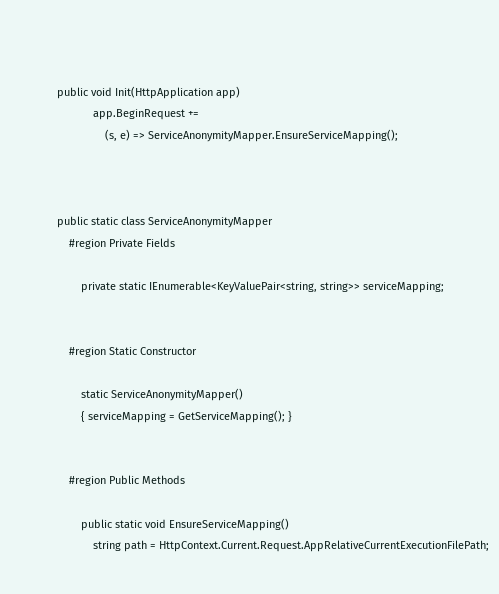public void Init(HttpApplication app)
            app.BeginRequest +=
                (s, e) => ServiceAnonymityMapper.EnsureServiceMapping();



public static class ServiceAnonymityMapper
    #region Private Fields

        private static IEnumerable<KeyValuePair<string, string>> serviceMapping;


    #region Static Constructor

        static ServiceAnonymityMapper()
        { serviceMapping = GetServiceMapping(); }


    #region Public Methods

        public static void EnsureServiceMapping()
            string path = HttpContext.Current.Request.AppRelativeCurrentExecutionFilePath;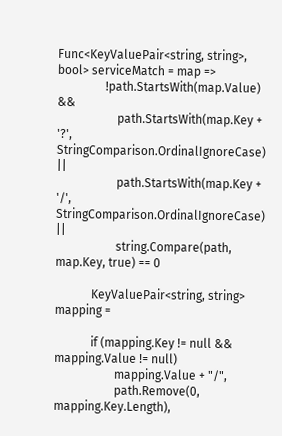Func<KeyValuePair<string, string>, bool> serviceMatch = map =>
                !path.StartsWith(map.Value) &&
                    path.StartsWith(map.Key + '?', StringComparison.OrdinalIgnoreCase) ||
                    path.StartsWith(map.Key + '/', StringComparison.OrdinalIgnoreCase) ||
                    string.Compare(path, map.Key, true) == 0

            KeyValuePair<string, string> mapping =

            if (mapping.Key != null && mapping.Value != null)
                    mapping.Value + "/",
                    path.Remove(0, mapping.Key.Length),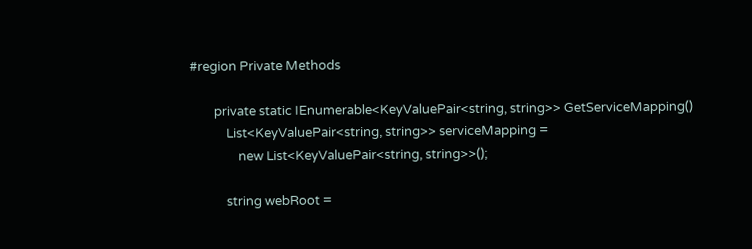#region Private Methods

        private static IEnumerable<KeyValuePair<string, string>> GetServiceMapping()
            List<KeyValuePair<string, string>> serviceMapping =
                new List<KeyValuePair<string, string>>();

            string webRoot =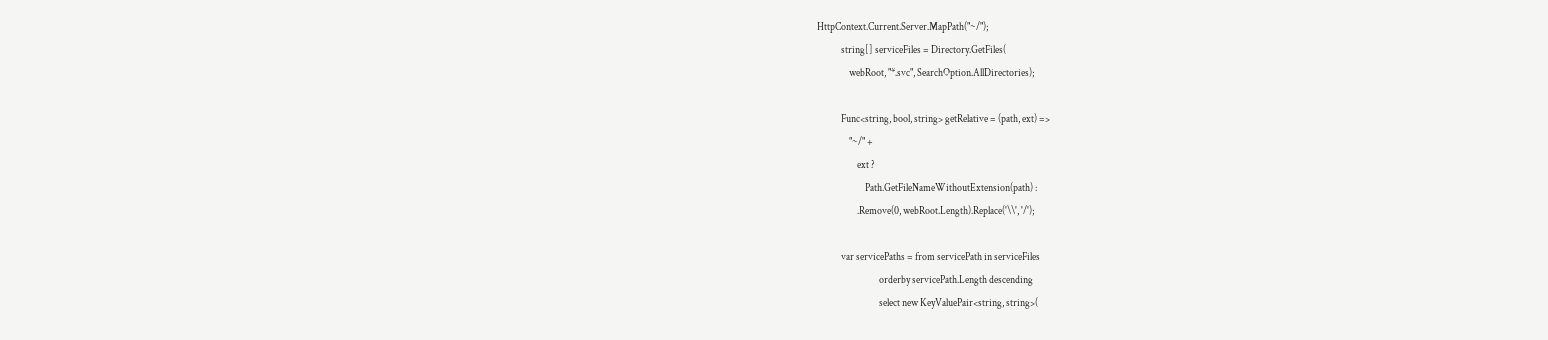HttpContext.Current.Server.MapPath("~/");
            string[] serviceFiles = Directory.GetFiles(
                webRoot, "*.svc", SearchOption.AllDirectories);

            Func<string, bool, string> getRelative = (path, ext) =>
                "~/" +
                    ext ?
                        Path.GetFileNameWithoutExtension(path) :
                    .Remove(0, webRoot.Length).Replace('\\', '/');

            var servicePaths = from servicePath in serviceFiles
                               orderby servicePath.Length descending
                               select new KeyValuePair<string, string>(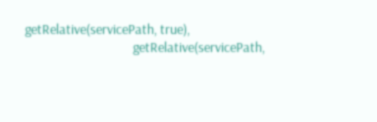getRelative(servicePath, true),
                                    getRelative(servicePath,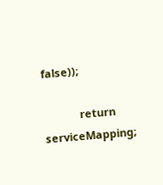false));

            return serviceMapping;